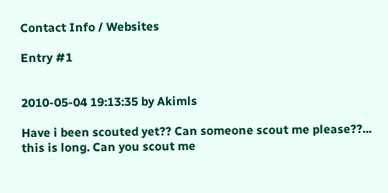Contact Info / Websites

Entry #1


2010-05-04 19:13:35 by Akimls

Have i been scouted yet?? Can someone scout me please??... this is long. Can you scout me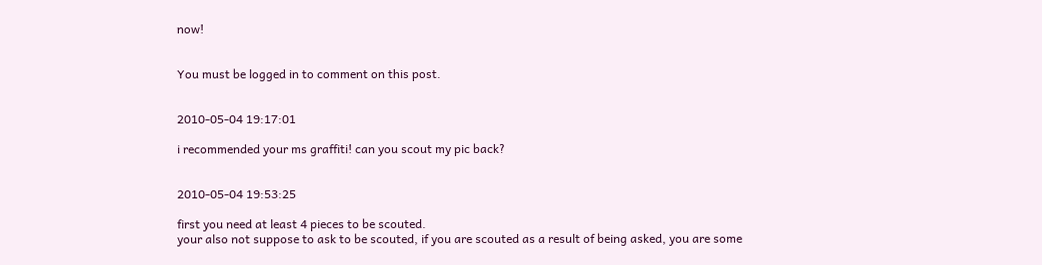now!


You must be logged in to comment on this post.


2010-05-04 19:17:01

i recommended your ms graffiti! can you scout my pic back?


2010-05-04 19:53:25

first you need at least 4 pieces to be scouted.
your also not suppose to ask to be scouted, if you are scouted as a result of being asked, you are some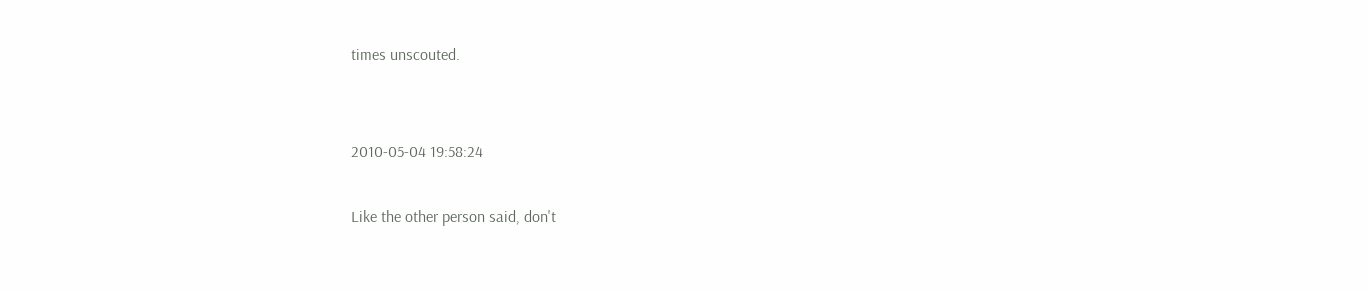times unscouted.


2010-05-04 19:58:24

Like the other person said, don't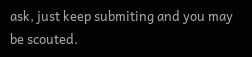ask, just keep submiting and you may be scouted.